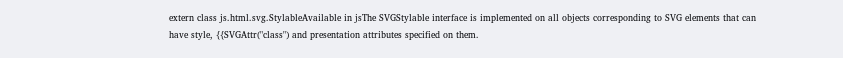extern class js.html.svg.StylableAvailable in jsThe SVGStylable interface is implemented on all objects corresponding to SVG elements that can have style, {{SVGAttr("class") and presentation attributes specified on them.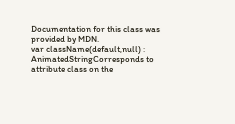Documentation for this class was provided by MDN.
var className(default,null) : AnimatedStringCorresponds to attribute class on the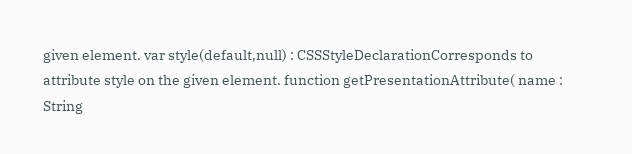given element. var style(default,null) : CSSStyleDeclarationCorresponds to attribute style on the given element. function getPresentationAttribute( name : String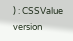) : CSSValue
version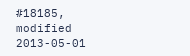#18185, modified 2013-05-01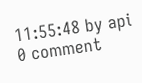11:55:48 by api
0 comment